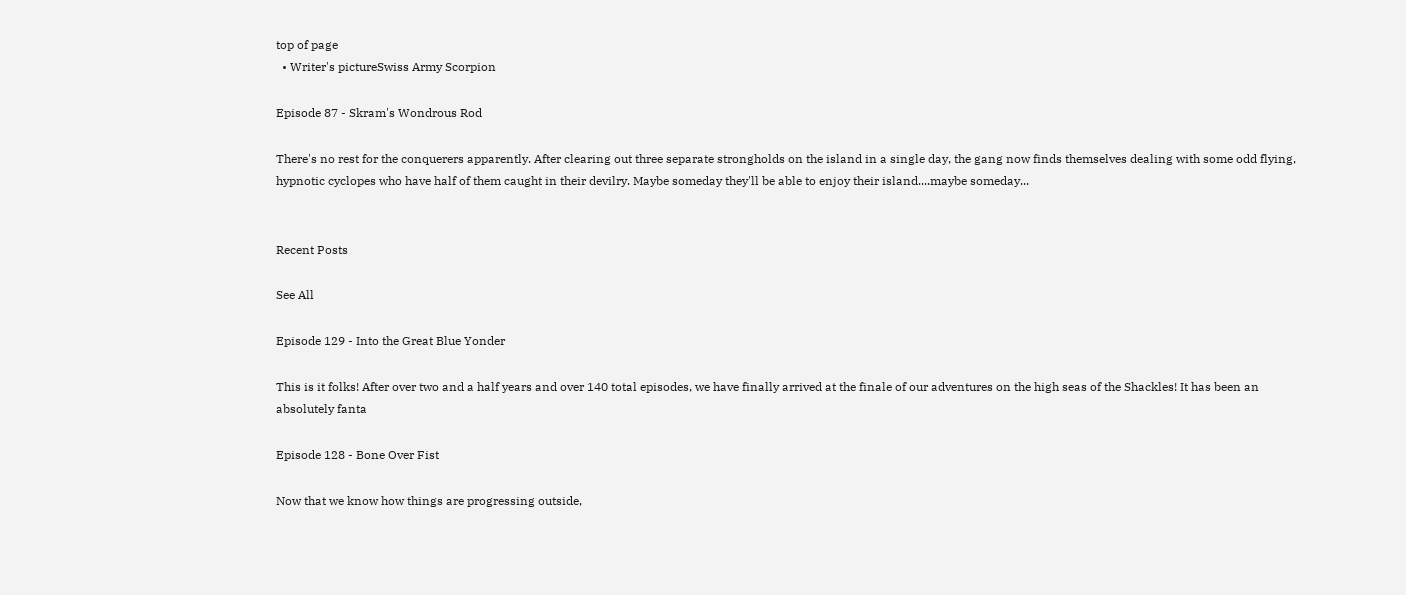top of page
  • Writer's pictureSwiss Army Scorpion

Episode 87 - Skram's Wondrous Rod

There's no rest for the conquerers apparently. After clearing out three separate strongholds on the island in a single day, the gang now finds themselves dealing with some odd flying, hypnotic cyclopes who have half of them caught in their devilry. Maybe someday they'll be able to enjoy their island....maybe someday...


Recent Posts

See All

Episode 129 - Into the Great Blue Yonder

This is it folks! After over two and a half years and over 140 total episodes, we have finally arrived at the finale of our adventures on the high seas of the Shackles! It has been an absolutely fanta

Episode 128 - Bone Over Fist

Now that we know how things are progressing outside,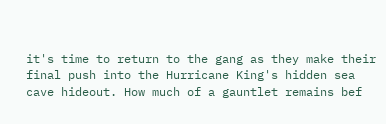it's time to return to the gang as they make their final push into the Hurricane King's hidden sea cave hideout. How much of a gauntlet remains bef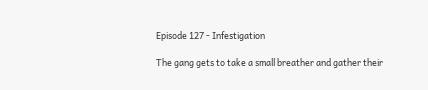Episode 127 - Infestigation

The gang gets to take a small breather and gather their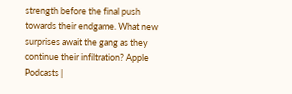strength before the final push towards their endgame. What new surprises await the gang as they continue their infiltration? Apple Podcasts |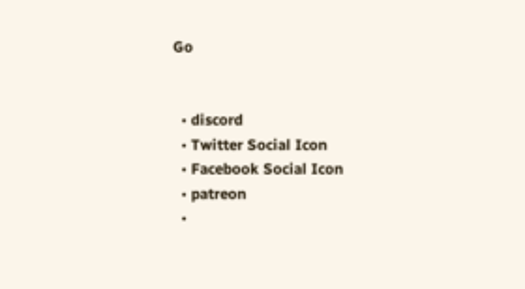Go


  • discord
  • Twitter Social Icon
  • Facebook Social Icon
  • patreon
  •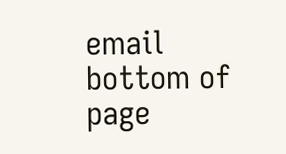email
bottom of page